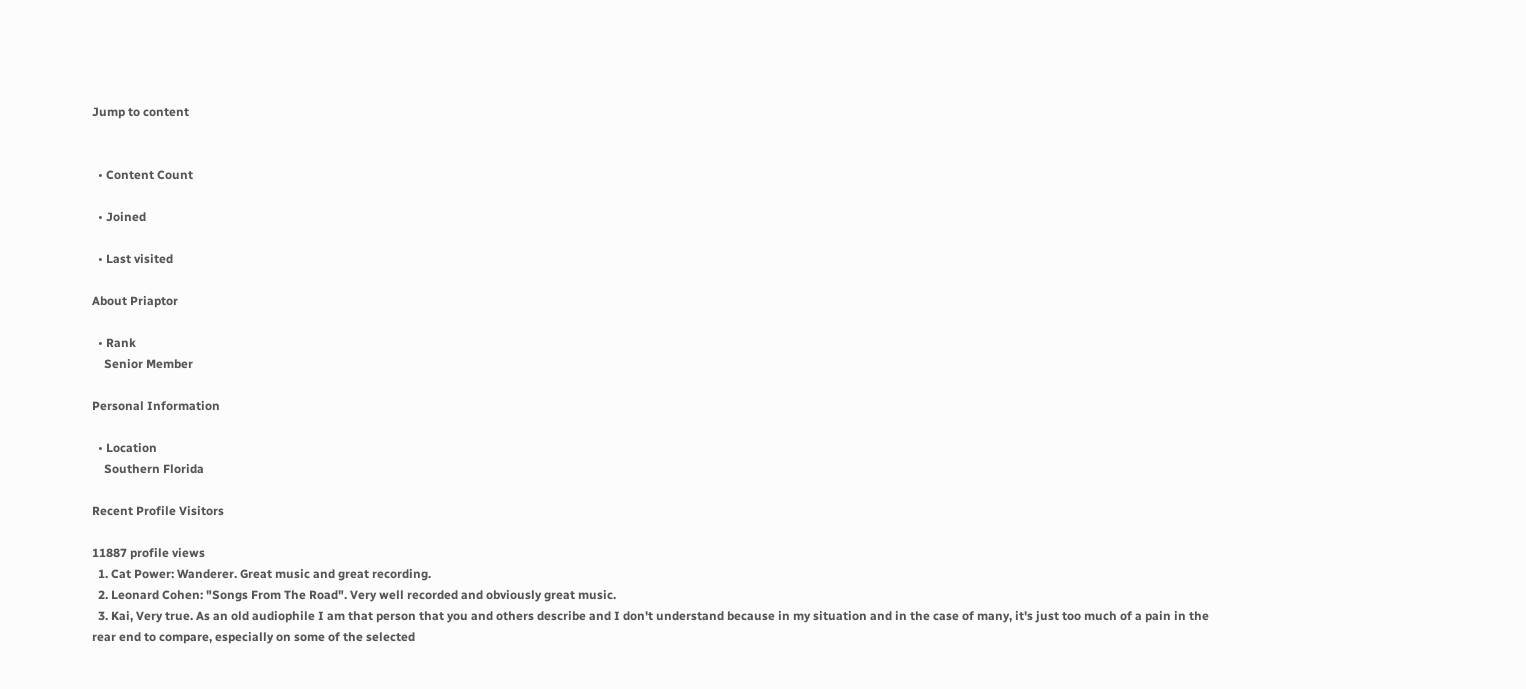Jump to content


  • Content Count

  • Joined

  • Last visited

About Priaptor

  • Rank
    Senior Member

Personal Information

  • Location
    Southern Florida

Recent Profile Visitors

11887 profile views
  1. Cat Power: Wanderer. Great music and great recording.
  2. Leonard Cohen: "Songs From The Road". Very well recorded and obviously great music.
  3. Kai, Very true. As an old audiophile I am that person that you and others describe and I don't understand because in my situation and in the case of many, it's just too much of a pain in the rear end to compare, especially on some of the selected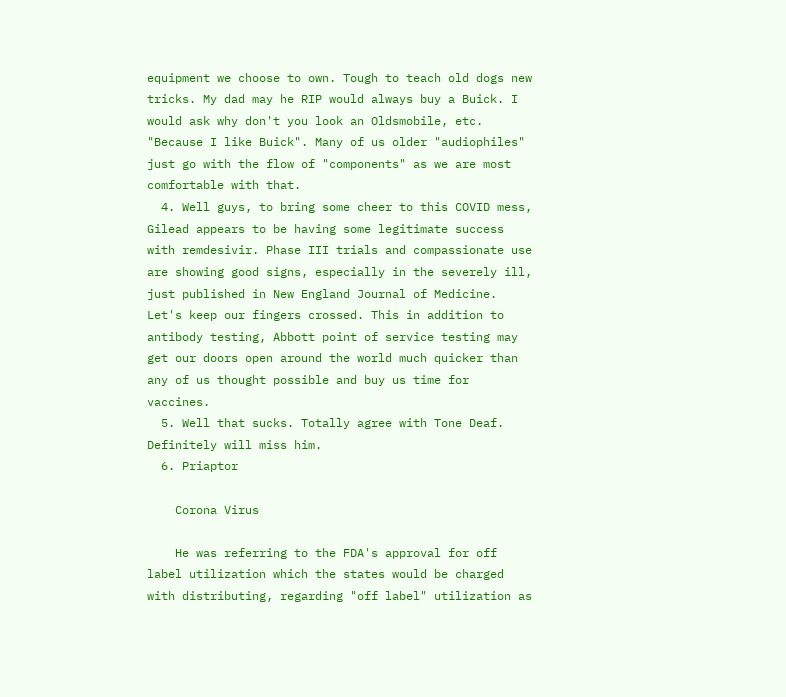equipment we choose to own. Tough to teach old dogs new tricks. My dad may he RIP would always buy a Buick. I would ask why don't you look an Oldsmobile, etc. "Because I like Buick". Many of us older "audiophiles" just go with the flow of "components" as we are most comfortable with that.
  4. Well guys, to bring some cheer to this COVID mess, Gilead appears to be having some legitimate success with remdesivir. Phase III trials and compassionate use are showing good signs, especially in the severely ill, just published in New England Journal of Medicine. Let's keep our fingers crossed. This in addition to antibody testing, Abbott point of service testing may get our doors open around the world much quicker than any of us thought possible and buy us time for vaccines.
  5. Well that sucks. Totally agree with Tone Deaf. Definitely will miss him.
  6. Priaptor

    Corona Virus

    He was referring to the FDA's approval for off label utilization which the states would be charged with distributing, regarding "off label" utilization as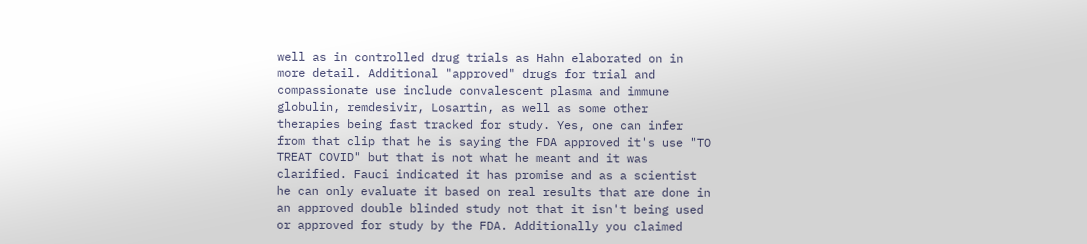well as in controlled drug trials as Hahn elaborated on in more detail. Additional "approved" drugs for trial and compassionate use include convalescent plasma and immune globulin, remdesivir, Losartin, as well as some other therapies being fast tracked for study. Yes, one can infer from that clip that he is saying the FDA approved it's use "TO TREAT COVID" but that is not what he meant and it was clarified. Fauci indicated it has promise and as a scientist he can only evaluate it based on real results that are done in an approved double blinded study not that it isn't being used or approved for study by the FDA. Additionally you claimed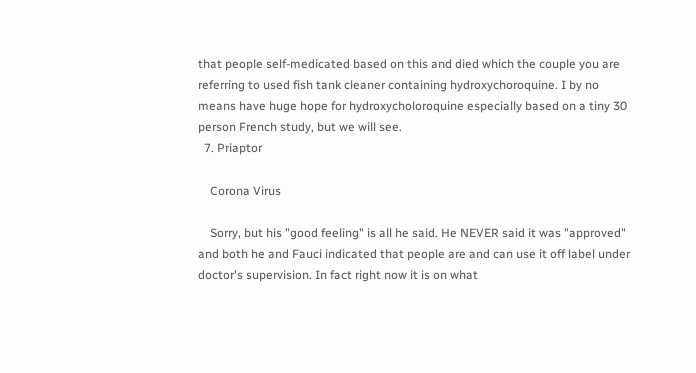that people self-medicated based on this and died which the couple you are referring to used fish tank cleaner containing hydroxychoroquine. I by no means have huge hope for hydroxycholoroquine especially based on a tiny 30 person French study, but we will see.
  7. Priaptor

    Corona Virus

    Sorry, but his "good feeling" is all he said. He NEVER said it was "approved" and both he and Fauci indicated that people are and can use it off label under doctor's supervision. In fact right now it is on what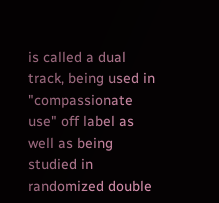is called a dual track, being used in "compassionate use" off label as well as being studied in randomized double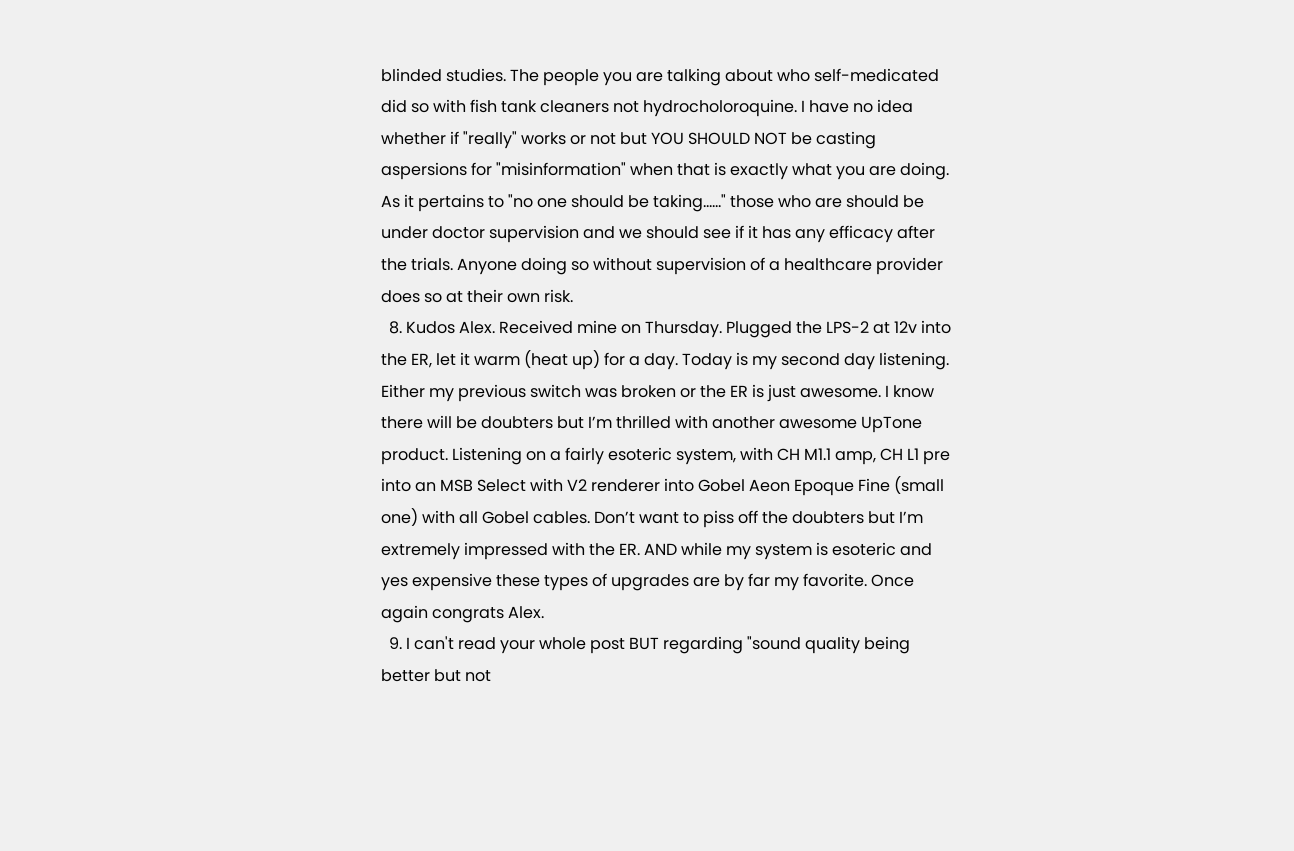blinded studies. The people you are talking about who self-medicated did so with fish tank cleaners not hydrocholoroquine. I have no idea whether if "really" works or not but YOU SHOULD NOT be casting aspersions for "misinformation" when that is exactly what you are doing. As it pertains to "no one should be taking......" those who are should be under doctor supervision and we should see if it has any efficacy after the trials. Anyone doing so without supervision of a healthcare provider does so at their own risk.
  8. Kudos Alex. Received mine on Thursday. Plugged the LPS-2 at 12v into the ER, let it warm (heat up) for a day. Today is my second day listening. Either my previous switch was broken or the ER is just awesome. I know there will be doubters but I’m thrilled with another awesome UpTone product. Listening on a fairly esoteric system, with CH M1.1 amp, CH L1 pre into an MSB Select with V2 renderer into Gobel Aeon Epoque Fine (small one) with all Gobel cables. Don’t want to piss off the doubters but I’m extremely impressed with the ER. AND while my system is esoteric and yes expensive these types of upgrades are by far my favorite. Once again congrats Alex.
  9. I can't read your whole post BUT regarding "sound quality being better but not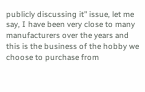publicly discussing it" issue, let me say, I have been very close to many manufacturers over the years and this is the business of the hobby we choose to purchase from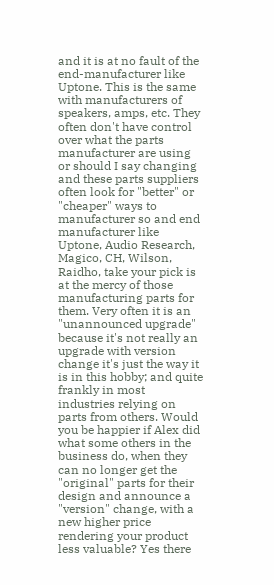and it is at no fault of the end-manufacturer like Uptone. This is the same with manufacturers of speakers, amps, etc. They often don't have control over what the parts manufacturer are using or should I say changing and these parts suppliers often look for "better" or "cheaper" ways to manufacturer so and end manufacturer like Uptone, Audio Research, Magico, CH, Wilson, Raidho, take your pick is at the mercy of those manufacturing parts for them. Very often it is an "unannounced upgrade" because it's not really an upgrade with version change it's just the way it is in this hobby; and quite frankly in most industries relying on parts from others. Would you be happier if Alex did what some others in the business do, when they can no longer get the "original" parts for their design and announce a "version" change, with a new higher price rendering your product less valuable? Yes there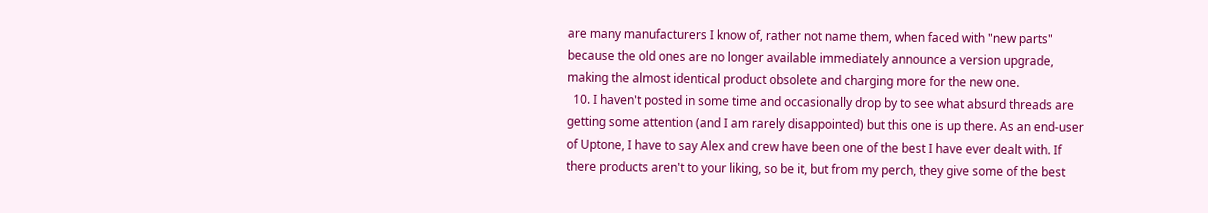are many manufacturers I know of, rather not name them, when faced with "new parts" because the old ones are no longer available immediately announce a version upgrade, making the almost identical product obsolete and charging more for the new one.
  10. I haven't posted in some time and occasionally drop by to see what absurd threads are getting some attention (and I am rarely disappointed) but this one is up there. As an end-user of Uptone, I have to say Alex and crew have been one of the best I have ever dealt with. If there products aren't to your liking, so be it, but from my perch, they give some of the best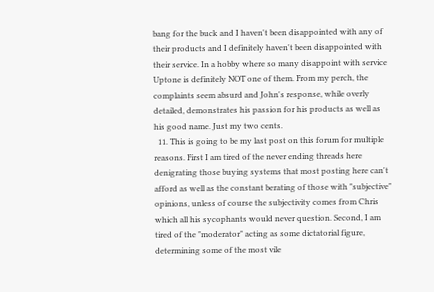bang for the buck and I haven't been disappointed with any of their products and I definitely haven't been disappointed with their service. In a hobby where so many disappoint with service Uptone is definitely NOT one of them. From my perch, the complaints seem absurd and John's response, while overly detailed, demonstrates his passion for his products as well as his good name. Just my two cents.
  11. This is going to be my last post on this forum for multiple reasons. First I am tired of the never ending threads here denigrating those buying systems that most posting here can't afford as well as the constant berating of those with "subjective" opinions, unless of course the subjectivity comes from Chris which all his sycophants would never question. Second, I am tired of the "moderator" acting as some dictatorial figure, determining some of the most vile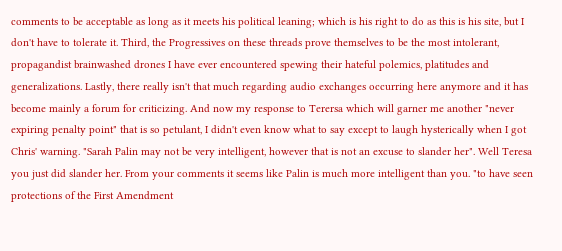comments to be acceptable as long as it meets his political leaning; which is his right to do as this is his site, but I don't have to tolerate it. Third, the Progressives on these threads prove themselves to be the most intolerant, propagandist brainwashed drones I have ever encountered spewing their hateful polemics, platitudes and generalizations. Lastly, there really isn't that much regarding audio exchanges occurring here anymore and it has become mainly a forum for criticizing. And now my response to Terersa which will garner me another "never expiring penalty point" that is so petulant, I didn't even know what to say except to laugh hysterically when I got Chris' warning. "Sarah Palin may not be very intelligent, however that is not an excuse to slander her". Well Teresa you just did slander her. From your comments it seems like Palin is much more intelligent than you. "to have seen protections of the First Amendment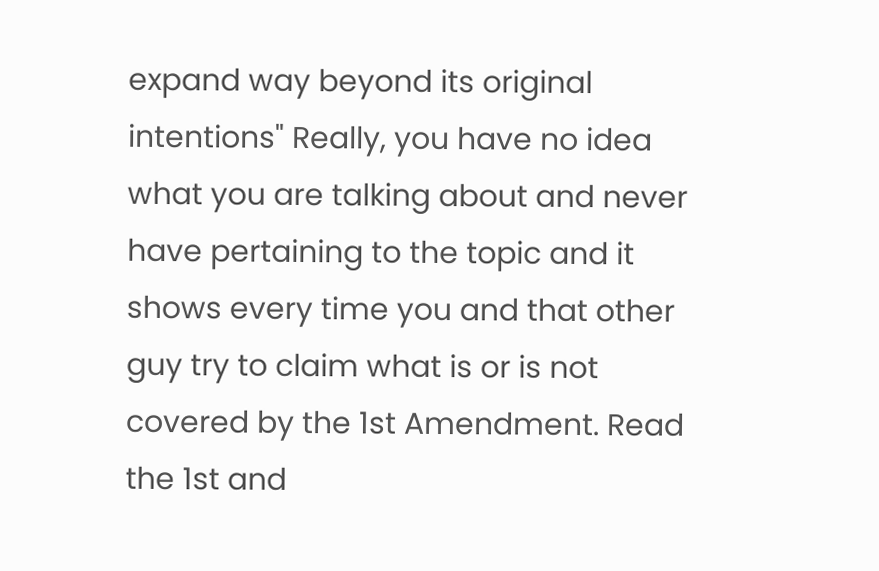expand way beyond its original intentions" Really, you have no idea what you are talking about and never have pertaining to the topic and it shows every time you and that other guy try to claim what is or is not covered by the 1st Amendment. Read the 1st and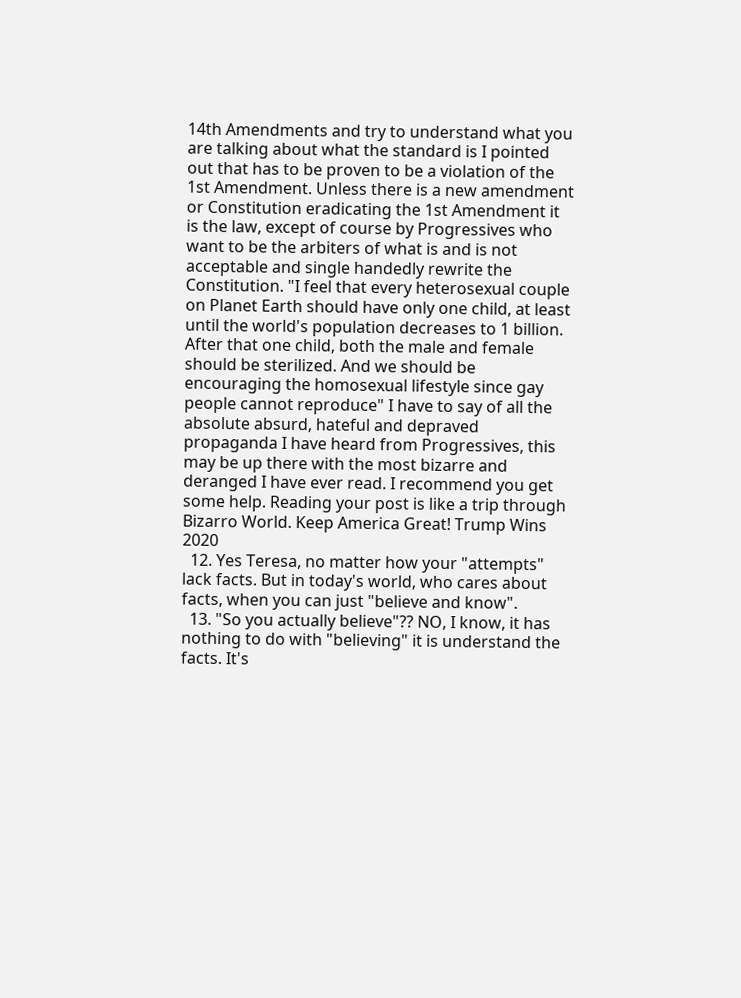14th Amendments and try to understand what you are talking about what the standard is I pointed out that has to be proven to be a violation of the 1st Amendment. Unless there is a new amendment or Constitution eradicating the 1st Amendment it is the law, except of course by Progressives who want to be the arbiters of what is and is not acceptable and single handedly rewrite the Constitution. "I feel that every heterosexual couple on Planet Earth should have only one child, at least until the world's population decreases to 1 billion. After that one child, both the male and female should be sterilized. And we should be encouraging the homosexual lifestyle since gay people cannot reproduce" I have to say of all the absolute absurd, hateful and depraved propaganda I have heard from Progressives, this may be up there with the most bizarre and deranged I have ever read. I recommend you get some help. Reading your post is like a trip through Bizarro World. Keep America Great! Trump Wins 2020
  12. Yes Teresa, no matter how your "attempts" lack facts. But in today's world, who cares about facts, when you can just "believe and know".
  13. "So you actually believe"?? NO, I know, it has nothing to do with "believing" it is understand the facts. It's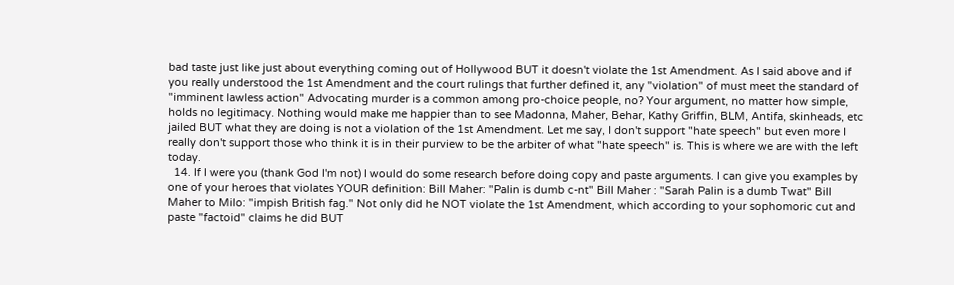bad taste just like just about everything coming out of Hollywood BUT it doesn't violate the 1st Amendment. As I said above and if you really understood the 1st Amendment and the court rulings that further defined it, any "violation" of must meet the standard of "imminent lawless action" Advocating murder is a common among pro-choice people, no? Your argument, no matter how simple, holds no legitimacy. Nothing would make me happier than to see Madonna, Maher, Behar, Kathy Griffin, BLM, Antifa, skinheads, etc jailed BUT what they are doing is not a violation of the 1st Amendment. Let me say, I don't support "hate speech" but even more I really don't support those who think it is in their purview to be the arbiter of what "hate speech" is. This is where we are with the left today.
  14. If I were you (thank God I'm not) I would do some research before doing copy and paste arguments. I can give you examples by one of your heroes that violates YOUR definition: Bill Maher: "Palin is dumb c-nt" Bill Maher : "Sarah Palin is a dumb Twat" Bill Maher to Milo: "impish British fag." Not only did he NOT violate the 1st Amendment, which according to your sophomoric cut and paste "factoid" claims he did BUT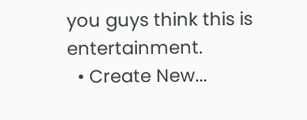you guys think this is entertainment.
  • Create New...